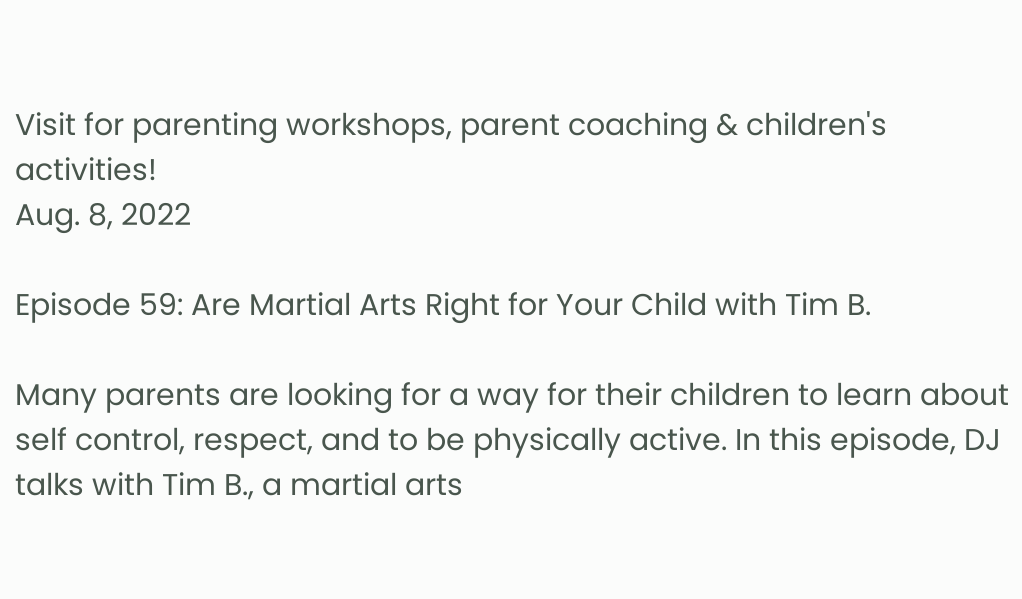Visit for parenting workshops, parent coaching & children's activities!
Aug. 8, 2022

Episode 59: Are Martial Arts Right for Your Child with Tim B.

Many parents are looking for a way for their children to learn about self control, respect, and to be physically active. In this episode, DJ talks with Tim B., a martial arts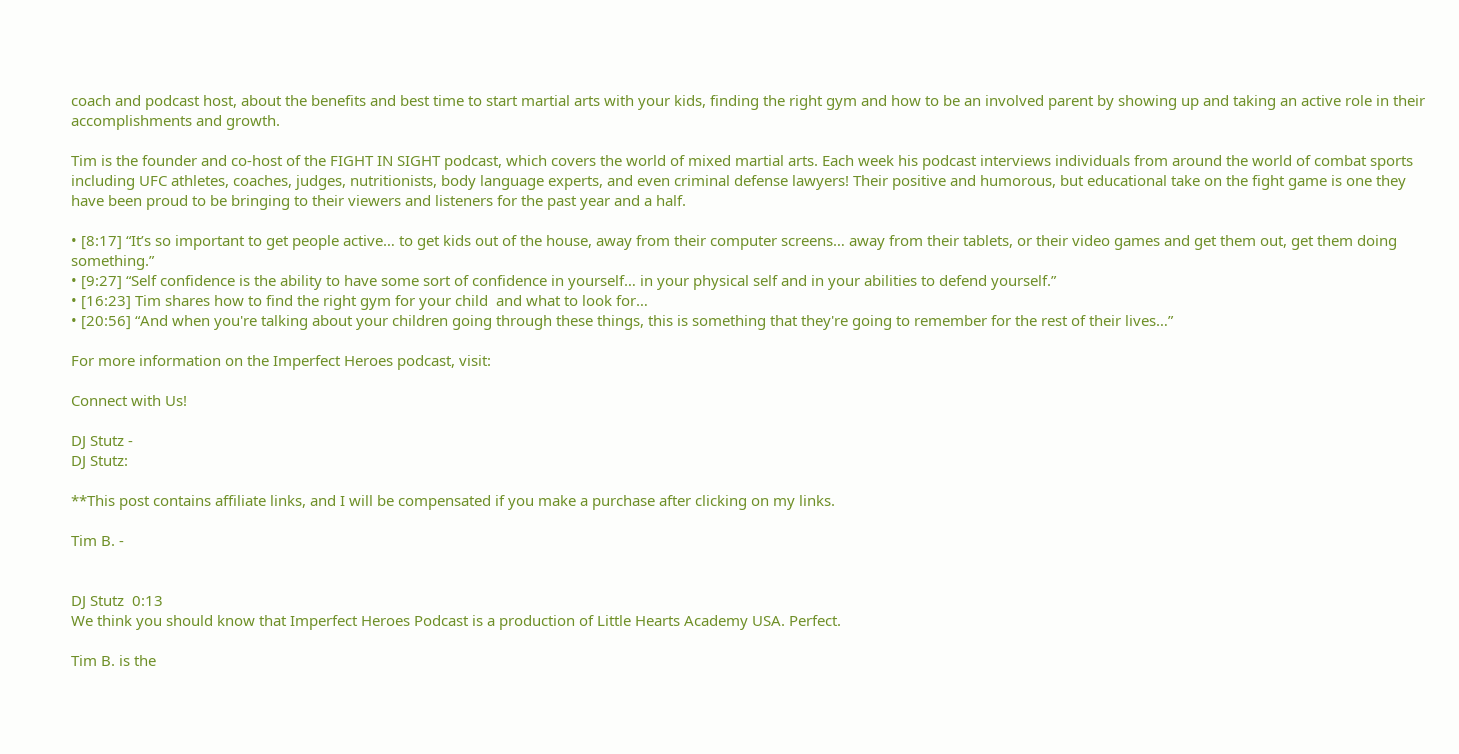coach and podcast host, about the benefits and best time to start martial arts with your kids, finding the right gym and how to be an involved parent by showing up and taking an active role in their accomplishments and growth.

Tim is the founder and co-host of the FIGHT IN SIGHT podcast, which covers the world of mixed martial arts. Each week his podcast interviews individuals from around the world of combat sports including UFC athletes, coaches, judges, nutritionists, body language experts, and even criminal defense lawyers! Their positive and humorous, but educational take on the fight game is one they have been proud to be bringing to their viewers and listeners for the past year and a half.

• [8:17] “It’s so important to get people active… to get kids out of the house, away from their computer screens… away from their tablets, or their video games and get them out, get them doing something.”
• [9:27] “Self confidence is the ability to have some sort of confidence in yourself… in your physical self and in your abilities to defend yourself.”
• [16:23] Tim shares how to find the right gym for your child  and what to look for…
• [20:56] “And when you're talking about your children going through these things, this is something that they're going to remember for the rest of their lives…”

For more information on the Imperfect Heroes podcast, visit:

Connect with Us!

DJ Stutz -
DJ Stutz:

**This post contains affiliate links, and I will be compensated if you make a purchase after clicking on my links.

Tim B. -


DJ Stutz  0:13
We think you should know that Imperfect Heroes Podcast is a production of Little Hearts Academy USA. Perfect.

Tim B. is the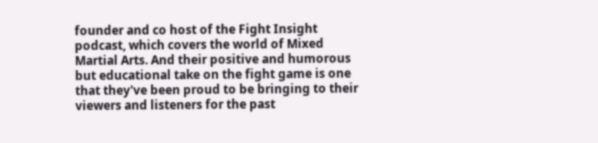founder and co host of the Fight Insight podcast, which covers the world of Mixed Martial Arts. And their positive and humorous but educational take on the fight game is one that they've been proud to be bringing to their viewers and listeners for the past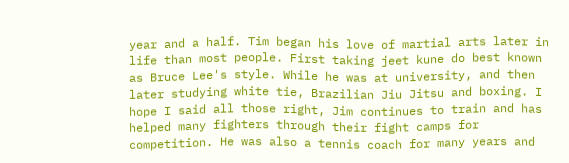year and a half. Tim began his love of martial arts later in life than most people. First taking jeet kune do best known as Bruce Lee's style. While he was at university, and then later studying white tie, Brazilian Jiu Jitsu and boxing. I hope I said all those right, Jim continues to train and has helped many fighters through their fight camps for competition. He was also a tennis coach for many years and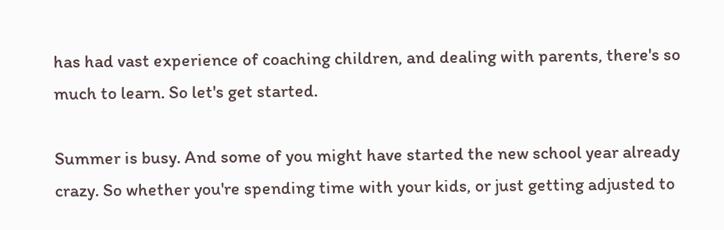has had vast experience of coaching children, and dealing with parents, there's so much to learn. So let's get started.

Summer is busy. And some of you might have started the new school year already crazy. So whether you're spending time with your kids, or just getting adjusted to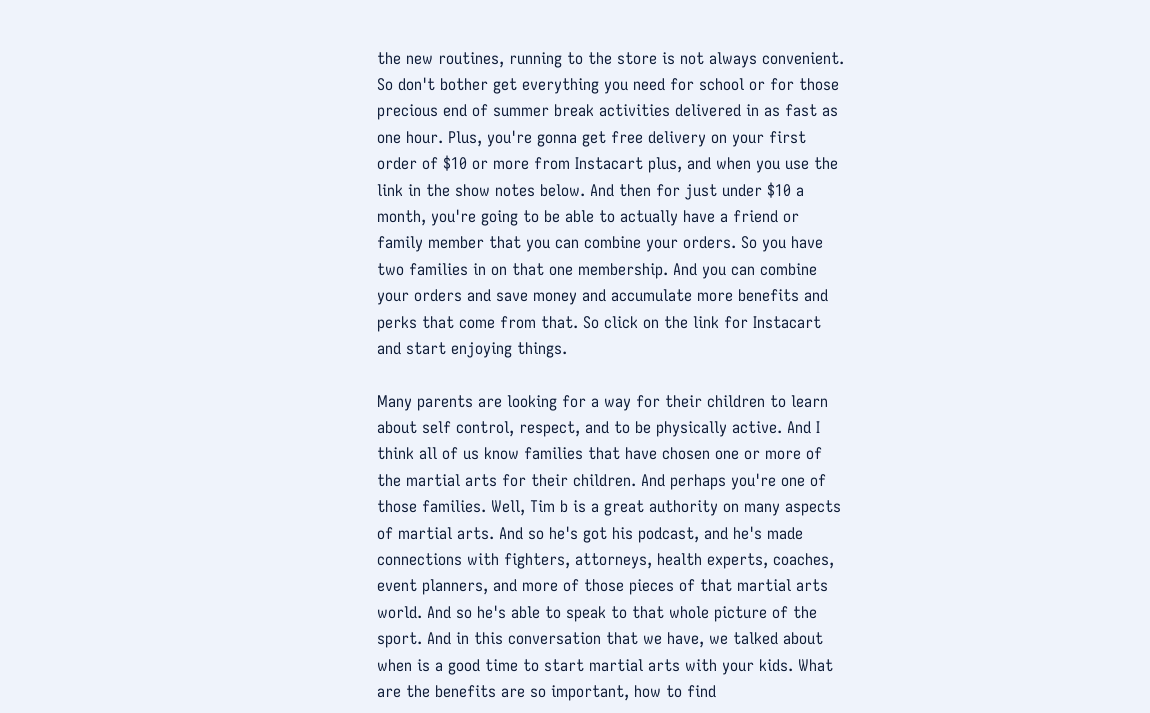the new routines, running to the store is not always convenient. So don't bother get everything you need for school or for those precious end of summer break activities delivered in as fast as one hour. Plus, you're gonna get free delivery on your first order of $10 or more from Instacart plus, and when you use the link in the show notes below. And then for just under $10 a month, you're going to be able to actually have a friend or family member that you can combine your orders. So you have two families in on that one membership. And you can combine your orders and save money and accumulate more benefits and perks that come from that. So click on the link for Instacart and start enjoying things.

Many parents are looking for a way for their children to learn about self control, respect, and to be physically active. And I think all of us know families that have chosen one or more of the martial arts for their children. And perhaps you're one of those families. Well, Tim b is a great authority on many aspects of martial arts. And so he's got his podcast, and he's made connections with fighters, attorneys, health experts, coaches, event planners, and more of those pieces of that martial arts world. And so he's able to speak to that whole picture of the sport. And in this conversation that we have, we talked about when is a good time to start martial arts with your kids. What are the benefits are so important, how to find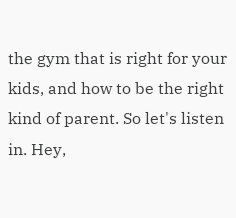the gym that is right for your kids, and how to be the right kind of parent. So let's listen in. Hey,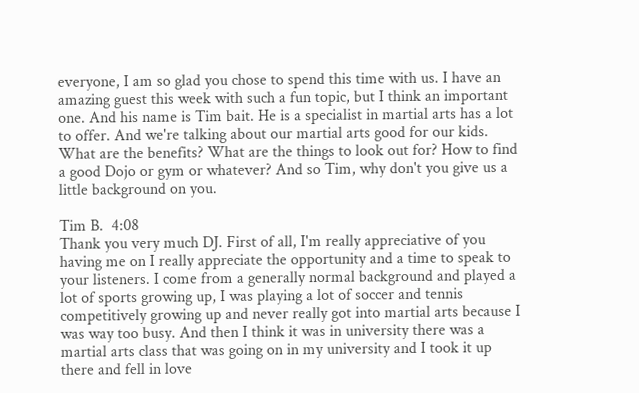everyone, I am so glad you chose to spend this time with us. I have an amazing guest this week with such a fun topic, but I think an important one. And his name is Tim bait. He is a specialist in martial arts has a lot to offer. And we're talking about our martial arts good for our kids. What are the benefits? What are the things to look out for? How to find a good Dojo or gym or whatever? And so Tim, why don't you give us a little background on you.

Tim B.  4:08
Thank you very much DJ. First of all, I'm really appreciative of you having me on I really appreciate the opportunity and a time to speak to your listeners. I come from a generally normal background and played a lot of sports growing up, I was playing a lot of soccer and tennis competitively growing up and never really got into martial arts because I was way too busy. And then I think it was in university there was a martial arts class that was going on in my university and I took it up there and fell in love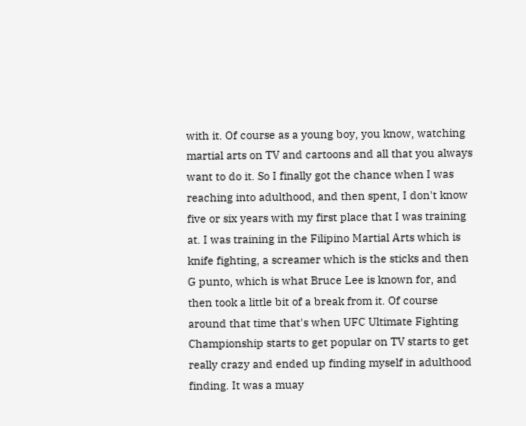with it. Of course as a young boy, you know, watching martial arts on TV and cartoons and all that you always want to do it. So I finally got the chance when I was reaching into adulthood, and then spent, I don't know five or six years with my first place that I was training at. I was training in the Filipino Martial Arts which is knife fighting, a screamer which is the sticks and then G punto, which is what Bruce Lee is known for, and then took a little bit of a break from it. Of course around that time that's when UFC Ultimate Fighting Championship starts to get popular on TV starts to get really crazy and ended up finding myself in adulthood finding. It was a muay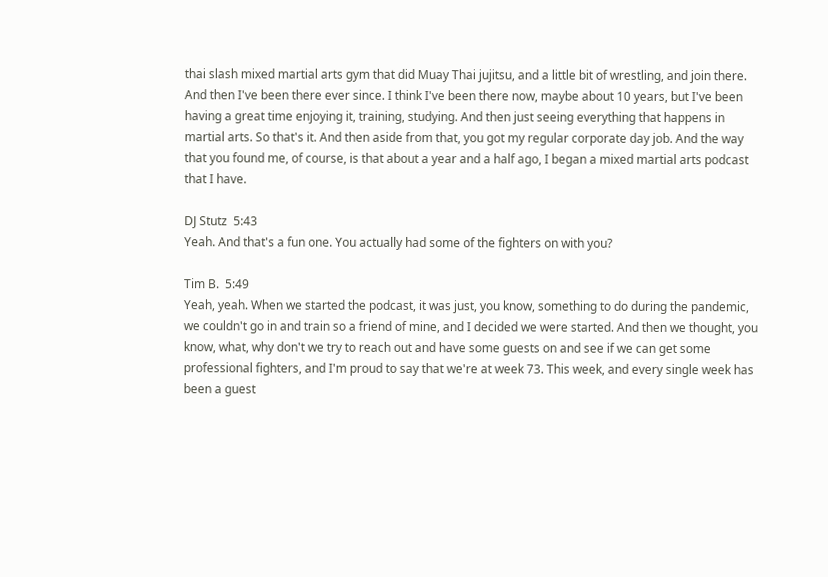thai slash mixed martial arts gym that did Muay Thai jujitsu, and a little bit of wrestling, and join there. And then I've been there ever since. I think I've been there now, maybe about 10 years, but I've been having a great time enjoying it, training, studying. And then just seeing everything that happens in martial arts. So that's it. And then aside from that, you got my regular corporate day job. And the way that you found me, of course, is that about a year and a half ago, I began a mixed martial arts podcast that I have.

DJ Stutz  5:43
Yeah. And that's a fun one. You actually had some of the fighters on with you?

Tim B.  5:49
Yeah, yeah. When we started the podcast, it was just, you know, something to do during the pandemic, we couldn't go in and train so a friend of mine, and I decided we were started. And then we thought, you know, what, why don't we try to reach out and have some guests on and see if we can get some professional fighters, and I'm proud to say that we're at week 73. This week, and every single week has been a guest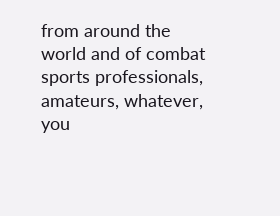from around the world and of combat sports professionals, amateurs, whatever, you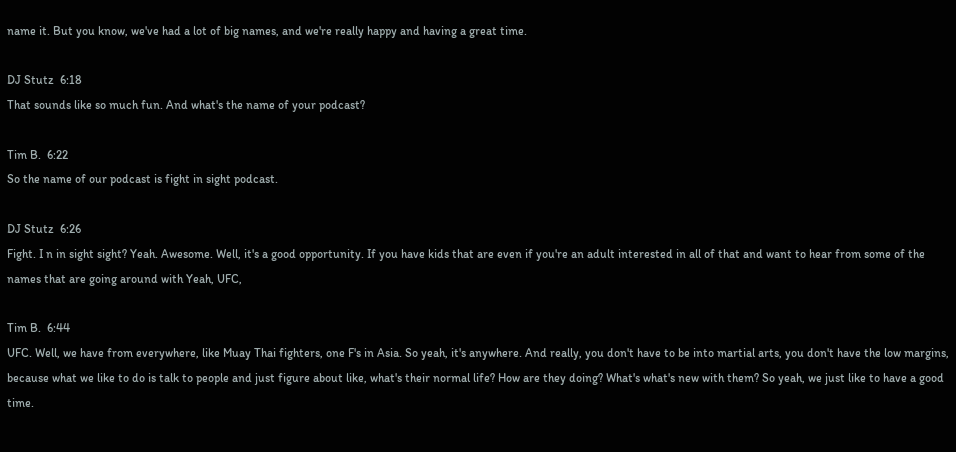name it. But you know, we've had a lot of big names, and we're really happy and having a great time.

DJ Stutz  6:18
That sounds like so much fun. And what's the name of your podcast?

Tim B.  6:22
So the name of our podcast is fight in sight podcast.

DJ Stutz  6:26
Fight. I n in sight sight? Yeah. Awesome. Well, it's a good opportunity. If you have kids that are even if you're an adult interested in all of that and want to hear from some of the names that are going around with Yeah, UFC,

Tim B.  6:44
UFC. Well, we have from everywhere, like Muay Thai fighters, one F's in Asia. So yeah, it's anywhere. And really, you don't have to be into martial arts, you don't have the low margins, because what we like to do is talk to people and just figure about like, what's their normal life? How are they doing? What's what's new with them? So yeah, we just like to have a good time.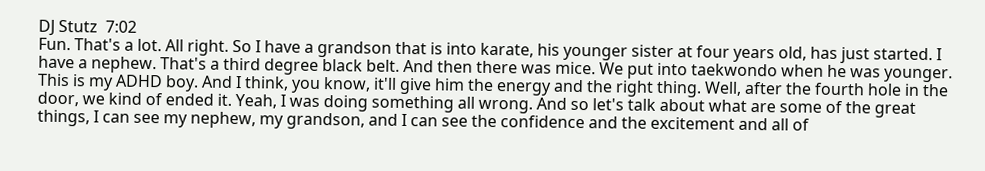DJ Stutz  7:02
Fun. That's a lot. All right. So I have a grandson that is into karate, his younger sister at four years old, has just started. I have a nephew. That's a third degree black belt. And then there was mice. We put into taekwondo when he was younger. This is my ADHD boy. And I think, you know, it'll give him the energy and the right thing. Well, after the fourth hole in the door, we kind of ended it. Yeah, I was doing something all wrong. And so let's talk about what are some of the great things, I can see my nephew, my grandson, and I can see the confidence and the excitement and all of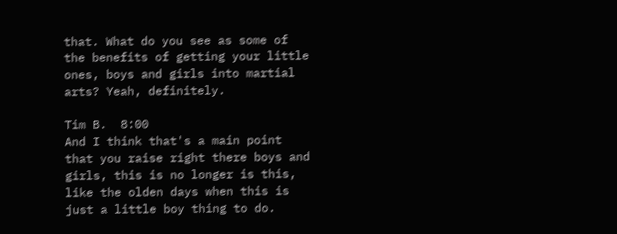that. What do you see as some of the benefits of getting your little ones, boys and girls into martial arts? Yeah, definitely.

Tim B.  8:00
And I think that's a main point that you raise right there boys and girls, this is no longer is this, like the olden days when this is just a little boy thing to do.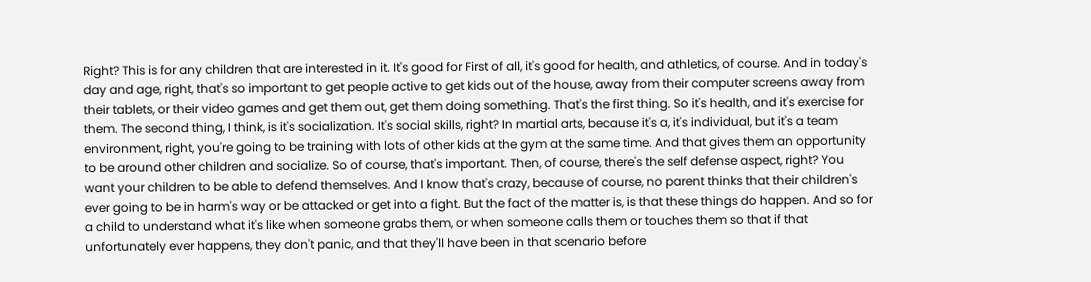Right? This is for any children that are interested in it. It's good for First of all, it's good for health, and athletics, of course. And in today's day and age, right, that's so important to get people active to get kids out of the house, away from their computer screens away from their tablets, or their video games and get them out, get them doing something. That's the first thing. So it's health, and it's exercise for them. The second thing, I think, is it's socialization. It's social skills, right? In martial arts, because it's a, it's individual, but it's a team environment, right, you're going to be training with lots of other kids at the gym at the same time. And that gives them an opportunity to be around other children and socialize. So of course, that's important. Then, of course, there's the self defense aspect, right? You want your children to be able to defend themselves. And I know that's crazy, because of course, no parent thinks that their children's ever going to be in harm's way or be attacked or get into a fight. But the fact of the matter is, is that these things do happen. And so for a child to understand what it's like when someone grabs them, or when someone calls them or touches them so that if that unfortunately ever happens, they don't panic, and that they'll have been in that scenario before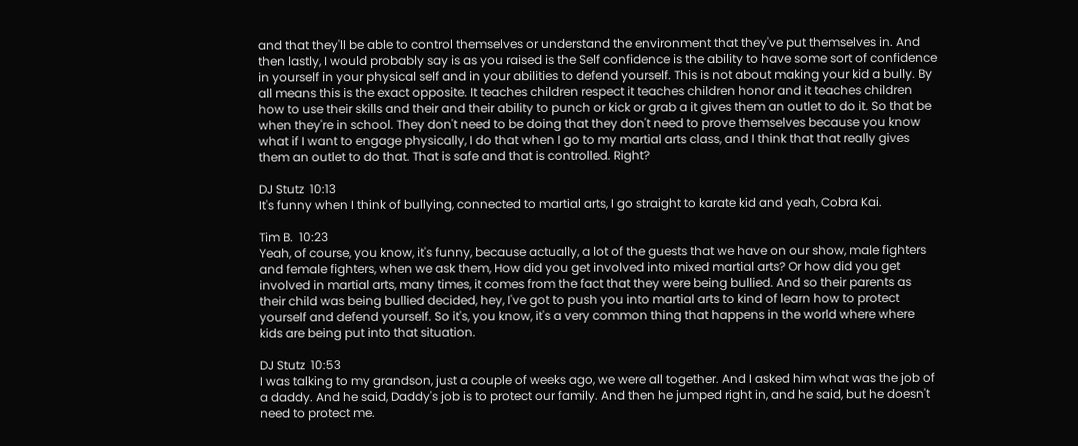and that they'll be able to control themselves or understand the environment that they've put themselves in. And then lastly, I would probably say is as you raised is the Self confidence is the ability to have some sort of confidence in yourself in your physical self and in your abilities to defend yourself. This is not about making your kid a bully. By all means this is the exact opposite. It teaches children respect it teaches children honor and it teaches children how to use their skills and their and their ability to punch or kick or grab a it gives them an outlet to do it. So that be when they're in school. They don't need to be doing that they don't need to prove themselves because you know what if I want to engage physically, I do that when I go to my martial arts class, and I think that that really gives them an outlet to do that. That is safe and that is controlled. Right?

DJ Stutz  10:13
It's funny when I think of bullying, connected to martial arts, I go straight to karate kid and yeah, Cobra Kai.

Tim B.  10:23
Yeah, of course, you know, it's funny, because actually, a lot of the guests that we have on our show, male fighters and female fighters, when we ask them, How did you get involved into mixed martial arts? Or how did you get involved in martial arts, many times, it comes from the fact that they were being bullied. And so their parents as their child was being bullied decided, hey, I've got to push you into martial arts to kind of learn how to protect yourself and defend yourself. So it's, you know, it's a very common thing that happens in the world where where kids are being put into that situation.

DJ Stutz  10:53
I was talking to my grandson, just a couple of weeks ago, we were all together. And I asked him what was the job of a daddy. And he said, Daddy's job is to protect our family. And then he jumped right in, and he said, but he doesn't need to protect me.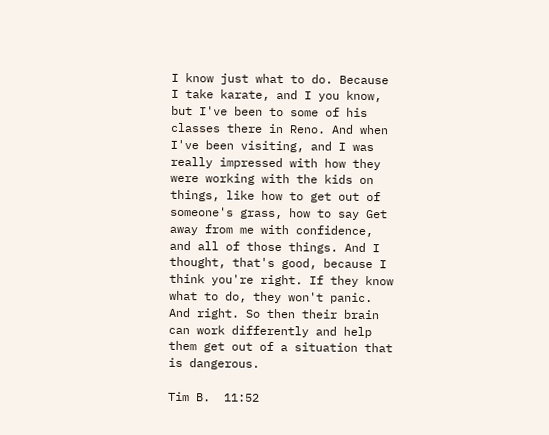I know just what to do. Because I take karate, and I you know, but I've been to some of his classes there in Reno. And when I've been visiting, and I was really impressed with how they were working with the kids on things, like how to get out of someone's grass, how to say Get away from me with confidence, and all of those things. And I thought, that's good, because I think you're right. If they know what to do, they won't panic. And right. So then their brain can work differently and help them get out of a situation that is dangerous.

Tim B.  11:52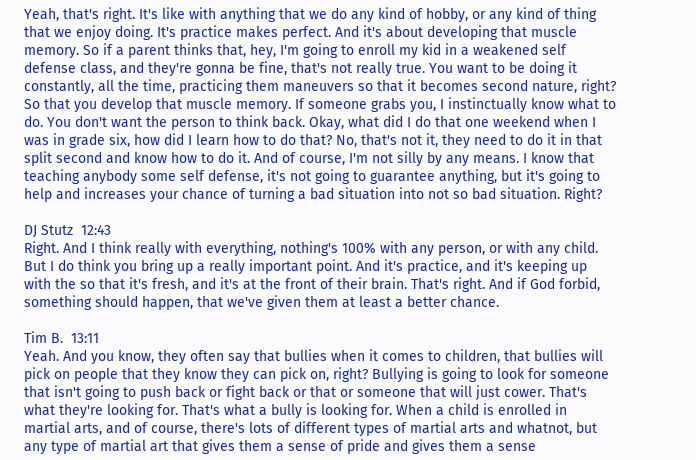Yeah, that's right. It's like with anything that we do any kind of hobby, or any kind of thing that we enjoy doing. It's practice makes perfect. And it's about developing that muscle memory. So if a parent thinks that, hey, I'm going to enroll my kid in a weakened self defense class, and they're gonna be fine, that's not really true. You want to be doing it constantly, all the time, practicing them maneuvers so that it becomes second nature, right? So that you develop that muscle memory. If someone grabs you, I instinctually know what to do. You don't want the person to think back. Okay, what did I do that one weekend when I was in grade six, how did I learn how to do that? No, that's not it, they need to do it in that split second and know how to do it. And of course, I'm not silly by any means. I know that teaching anybody some self defense, it's not going to guarantee anything, but it's going to help and increases your chance of turning a bad situation into not so bad situation. Right?

DJ Stutz  12:43
Right. And I think really with everything, nothing's 100% with any person, or with any child. But I do think you bring up a really important point. And it's practice, and it's keeping up with the so that it's fresh, and it's at the front of their brain. That's right. And if God forbid, something should happen, that we've given them at least a better chance.

Tim B.  13:11
Yeah. And you know, they often say that bullies when it comes to children, that bullies will pick on people that they know they can pick on, right? Bullying is going to look for someone that isn't going to push back or fight back or that or someone that will just cower. That's what they're looking for. That's what a bully is looking for. When a child is enrolled in martial arts, and of course, there's lots of different types of martial arts and whatnot, but any type of martial art that gives them a sense of pride and gives them a sense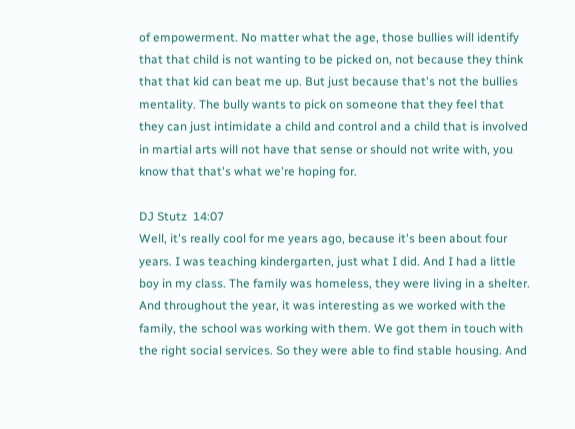of empowerment. No matter what the age, those bullies will identify that that child is not wanting to be picked on, not because they think that that kid can beat me up. But just because that's not the bullies mentality. The bully wants to pick on someone that they feel that they can just intimidate a child and control and a child that is involved in martial arts will not have that sense or should not write with, you know that that's what we're hoping for.

DJ Stutz  14:07
Well, it's really cool for me years ago, because it's been about four years. I was teaching kindergarten, just what I did. And I had a little boy in my class. The family was homeless, they were living in a shelter. And throughout the year, it was interesting as we worked with the family, the school was working with them. We got them in touch with the right social services. So they were able to find stable housing. And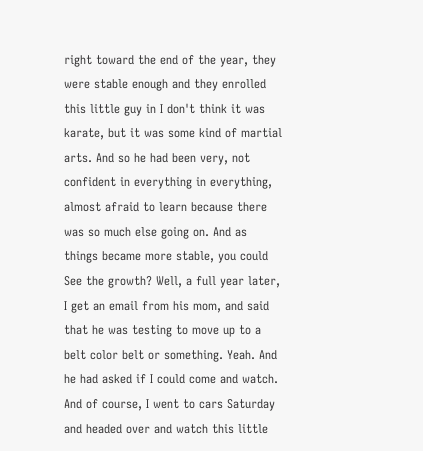right toward the end of the year, they were stable enough and they enrolled this little guy in I don't think it was karate, but it was some kind of martial arts. And so he had been very, not confident in everything in everything, almost afraid to learn because there was so much else going on. And as things became more stable, you could See the growth? Well, a full year later, I get an email from his mom, and said that he was testing to move up to a belt color belt or something. Yeah. And he had asked if I could come and watch. And of course, I went to cars Saturday and headed over and watch this little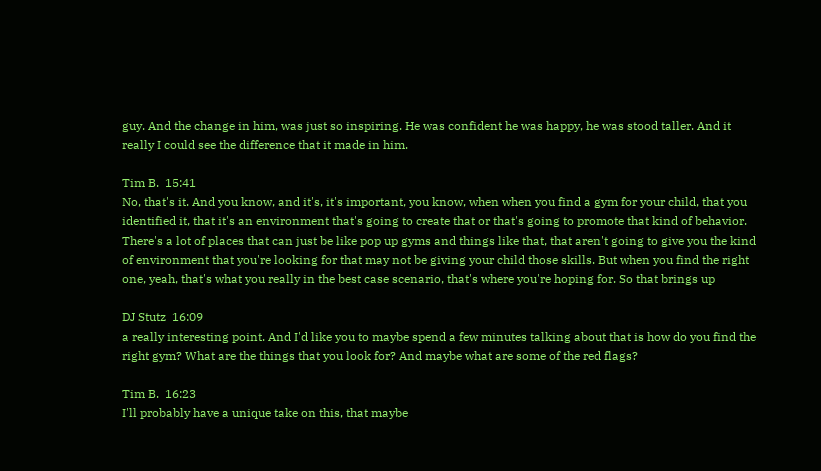guy. And the change in him, was just so inspiring. He was confident he was happy, he was stood taller. And it really I could see the difference that it made in him.

Tim B.  15:41
No, that's it. And you know, and it's, it's important, you know, when when you find a gym for your child, that you identified it, that it's an environment that's going to create that or that's going to promote that kind of behavior. There's a lot of places that can just be like pop up gyms and things like that, that aren't going to give you the kind of environment that you're looking for that may not be giving your child those skills. But when you find the right one, yeah, that's what you really in the best case scenario, that's where you're hoping for. So that brings up

DJ Stutz  16:09
a really interesting point. And I'd like you to maybe spend a few minutes talking about that is how do you find the right gym? What are the things that you look for? And maybe what are some of the red flags?

Tim B.  16:23
I'll probably have a unique take on this, that maybe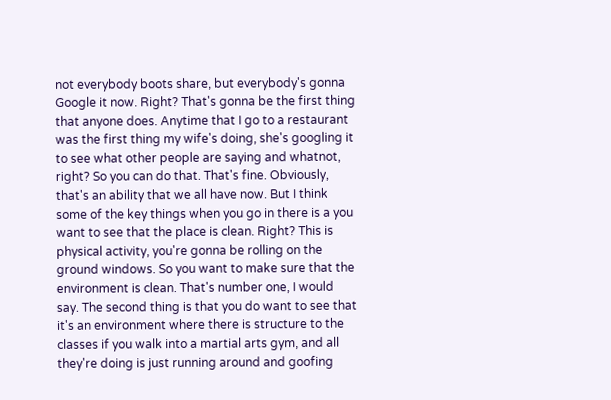not everybody boots share, but everybody's gonna Google it now. Right? That's gonna be the first thing that anyone does. Anytime that I go to a restaurant was the first thing my wife's doing, she's googling it to see what other people are saying and whatnot, right? So you can do that. That's fine. Obviously, that's an ability that we all have now. But I think some of the key things when you go in there is a you want to see that the place is clean. Right? This is physical activity, you're gonna be rolling on the ground windows. So you want to make sure that the environment is clean. That's number one, I would say. The second thing is that you do want to see that it's an environment where there is structure to the classes if you walk into a martial arts gym, and all they're doing is just running around and goofing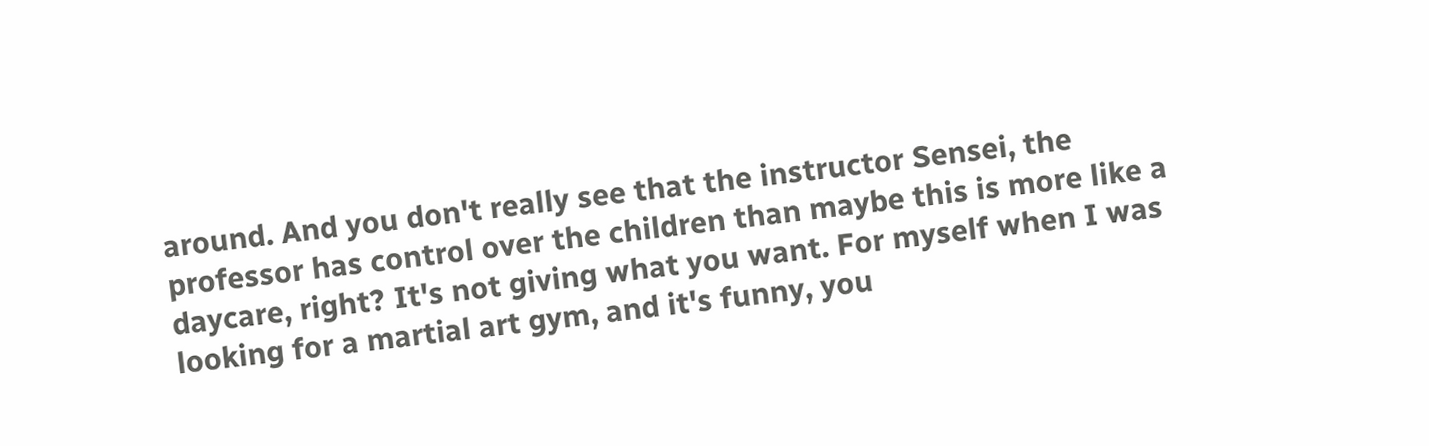around. And you don't really see that the instructor Sensei, the professor has control over the children than maybe this is more like a daycare, right? It's not giving what you want. For myself when I was looking for a martial art gym, and it's funny, you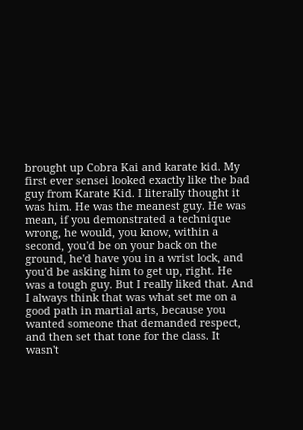brought up Cobra Kai and karate kid. My first ever sensei looked exactly like the bad guy from Karate Kid. I literally thought it was him. He was the meanest guy. He was mean, if you demonstrated a technique wrong, he would, you know, within a second, you'd be on your back on the ground, he'd have you in a wrist lock, and you'd be asking him to get up, right. He was a tough guy. But I really liked that. And I always think that was what set me on a good path in martial arts, because you wanted someone that demanded respect, and then set that tone for the class. It wasn't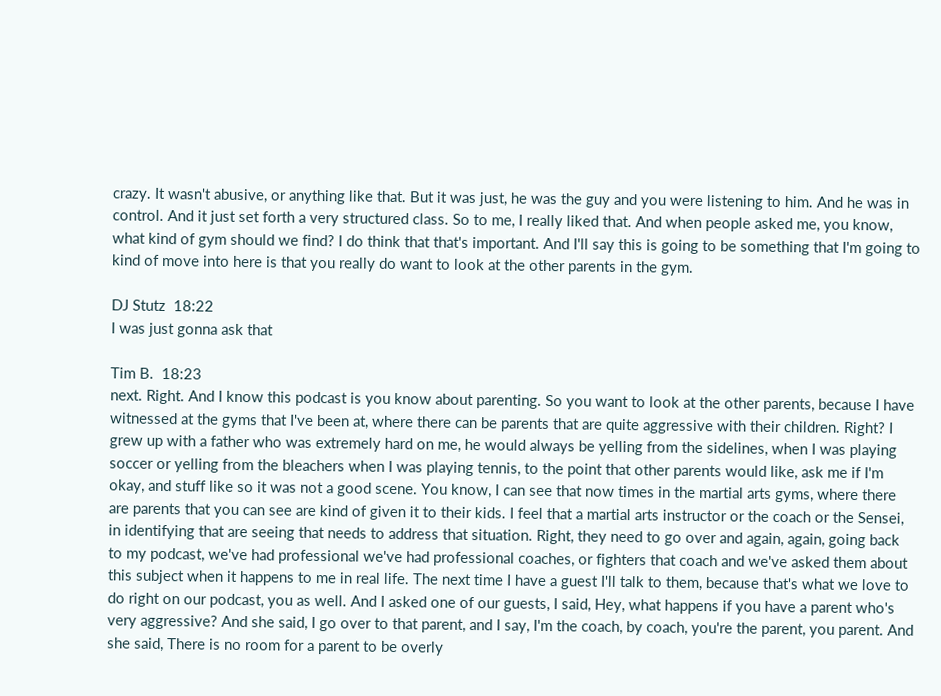crazy. It wasn't abusive, or anything like that. But it was just, he was the guy and you were listening to him. And he was in control. And it just set forth a very structured class. So to me, I really liked that. And when people asked me, you know, what kind of gym should we find? I do think that that's important. And I'll say this is going to be something that I'm going to kind of move into here is that you really do want to look at the other parents in the gym.

DJ Stutz  18:22
I was just gonna ask that

Tim B.  18:23
next. Right. And I know this podcast is you know about parenting. So you want to look at the other parents, because I have witnessed at the gyms that I've been at, where there can be parents that are quite aggressive with their children. Right? I grew up with a father who was extremely hard on me, he would always be yelling from the sidelines, when I was playing soccer or yelling from the bleachers when I was playing tennis, to the point that other parents would like, ask me if I'm okay, and stuff like so it was not a good scene. You know, I can see that now times in the martial arts gyms, where there are parents that you can see are kind of given it to their kids. I feel that a martial arts instructor or the coach or the Sensei, in identifying that are seeing that needs to address that situation. Right, they need to go over and again, again, going back to my podcast, we've had professional we've had professional coaches, or fighters that coach and we've asked them about this subject when it happens to me in real life. The next time I have a guest I'll talk to them, because that's what we love to do right on our podcast, you as well. And I asked one of our guests, I said, Hey, what happens if you have a parent who's very aggressive? And she said, I go over to that parent, and I say, I'm the coach, by coach, you're the parent, you parent. And she said, There is no room for a parent to be overly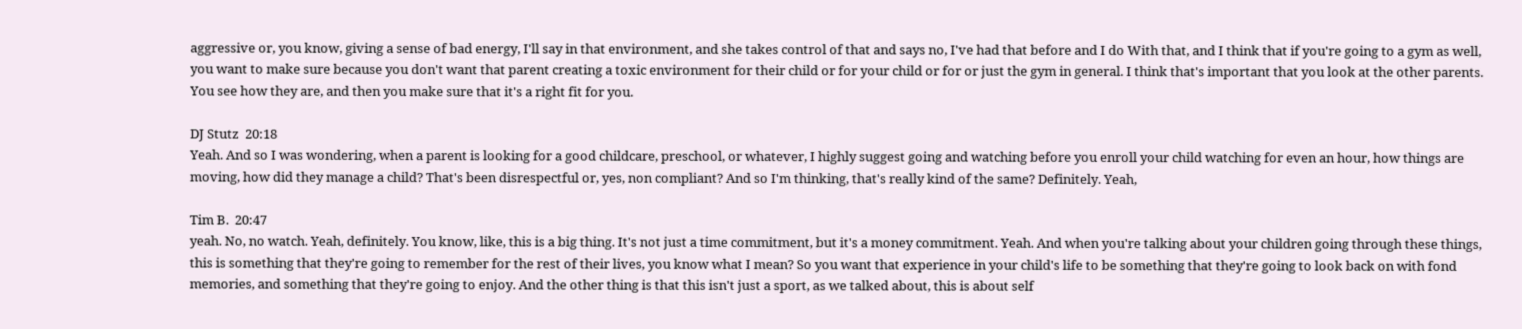aggressive or, you know, giving a sense of bad energy, I'll say in that environment, and she takes control of that and says no, I've had that before and I do With that, and I think that if you're going to a gym as well, you want to make sure because you don't want that parent creating a toxic environment for their child or for your child or for or just the gym in general. I think that's important that you look at the other parents. You see how they are, and then you make sure that it's a right fit for you.

DJ Stutz  20:18
Yeah. And so I was wondering, when a parent is looking for a good childcare, preschool, or whatever, I highly suggest going and watching before you enroll your child watching for even an hour, how things are moving, how did they manage a child? That's been disrespectful or, yes, non compliant? And so I'm thinking, that's really kind of the same? Definitely. Yeah,

Tim B.  20:47
yeah. No, no watch. Yeah, definitely. You know, like, this is a big thing. It's not just a time commitment, but it's a money commitment. Yeah. And when you're talking about your children going through these things, this is something that they're going to remember for the rest of their lives, you know what I mean? So you want that experience in your child's life to be something that they're going to look back on with fond memories, and something that they're going to enjoy. And the other thing is that this isn't just a sport, as we talked about, this is about self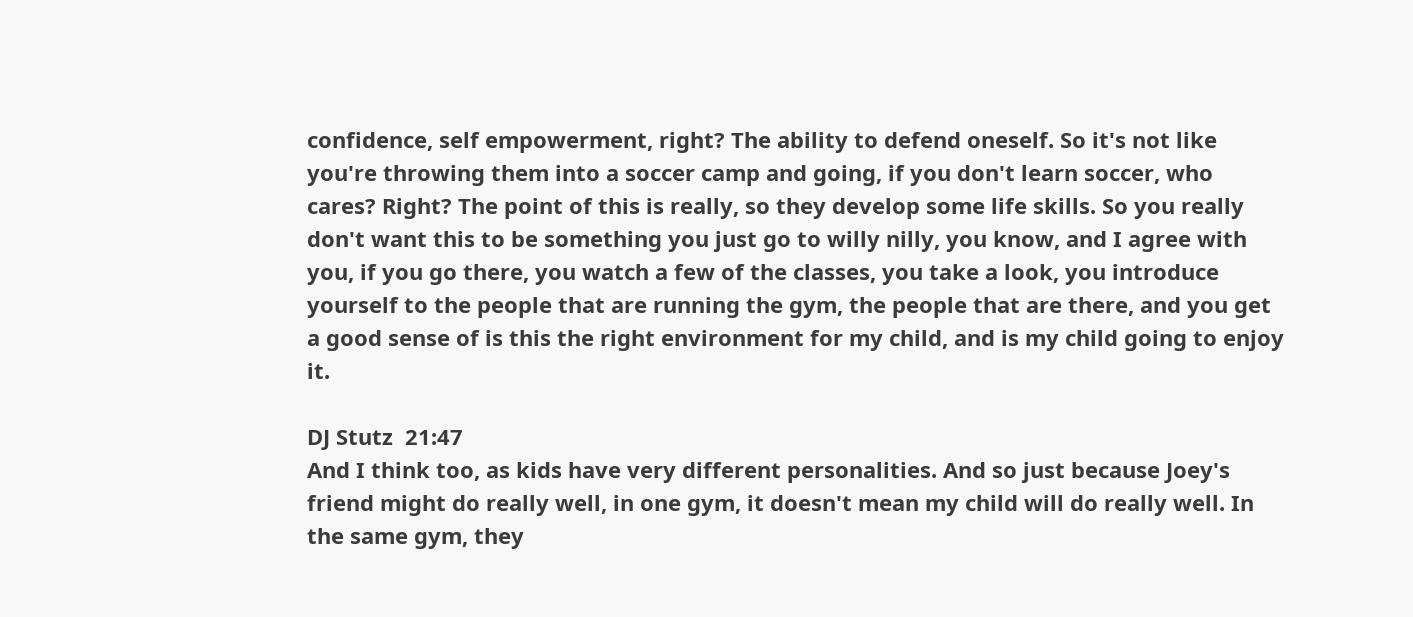confidence, self empowerment, right? The ability to defend oneself. So it's not like you're throwing them into a soccer camp and going, if you don't learn soccer, who cares? Right? The point of this is really, so they develop some life skills. So you really don't want this to be something you just go to willy nilly, you know, and I agree with you, if you go there, you watch a few of the classes, you take a look, you introduce yourself to the people that are running the gym, the people that are there, and you get a good sense of is this the right environment for my child, and is my child going to enjoy it.

DJ Stutz  21:47
And I think too, as kids have very different personalities. And so just because Joey's friend might do really well, in one gym, it doesn't mean my child will do really well. In the same gym, they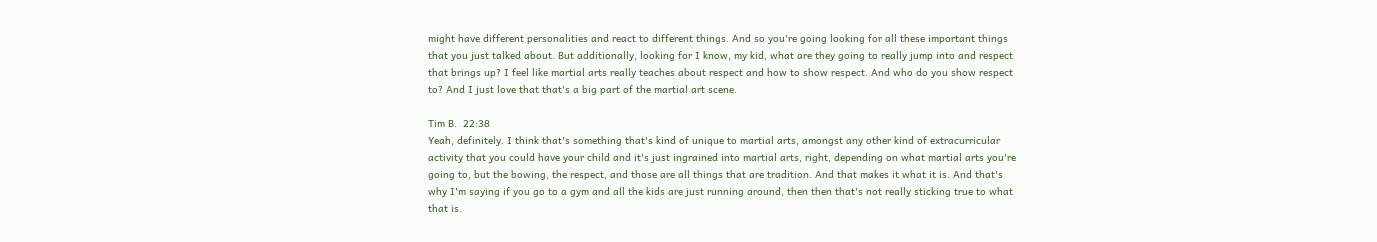might have different personalities and react to different things. And so you're going looking for all these important things that you just talked about. But additionally, looking for I know, my kid, what are they going to really jump into and respect that brings up? I feel like martial arts really teaches about respect and how to show respect. And who do you show respect to? And I just love that that's a big part of the martial art scene.

Tim B.  22:38
Yeah, definitely. I think that's something that's kind of unique to martial arts, amongst any other kind of extracurricular activity that you could have your child and it's just ingrained into martial arts, right, depending on what martial arts you're going to, but the bowing, the respect, and those are all things that are tradition. And that makes it what it is. And that's why I'm saying if you go to a gym and all the kids are just running around, then then that's not really sticking true to what that is.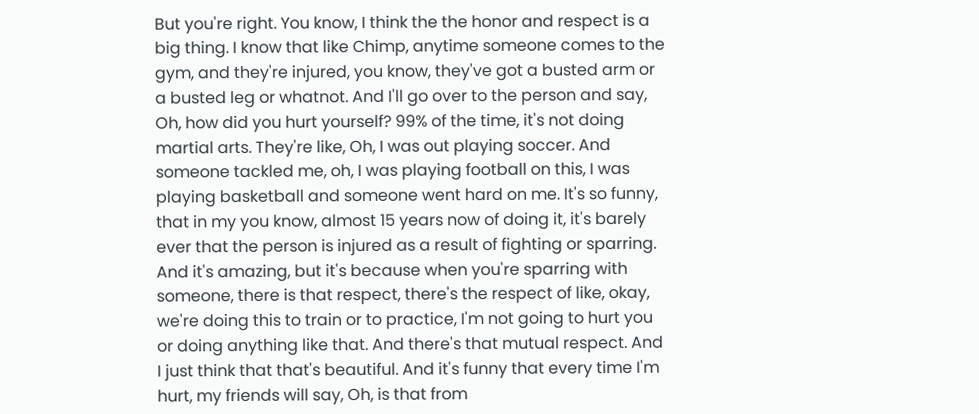But you're right. You know, I think the the honor and respect is a big thing. I know that like Chimp, anytime someone comes to the gym, and they're injured, you know, they've got a busted arm or a busted leg or whatnot. And I'll go over to the person and say, Oh, how did you hurt yourself? 99% of the time, it's not doing martial arts. They're like, Oh, I was out playing soccer. And someone tackled me, oh, I was playing football on this, I was playing basketball and someone went hard on me. It's so funny, that in my you know, almost 15 years now of doing it, it's barely ever that the person is injured as a result of fighting or sparring. And it's amazing, but it's because when you're sparring with someone, there is that respect, there's the respect of like, okay, we're doing this to train or to practice, I'm not going to hurt you or doing anything like that. And there's that mutual respect. And I just think that that's beautiful. And it's funny that every time I'm hurt, my friends will say, Oh, is that from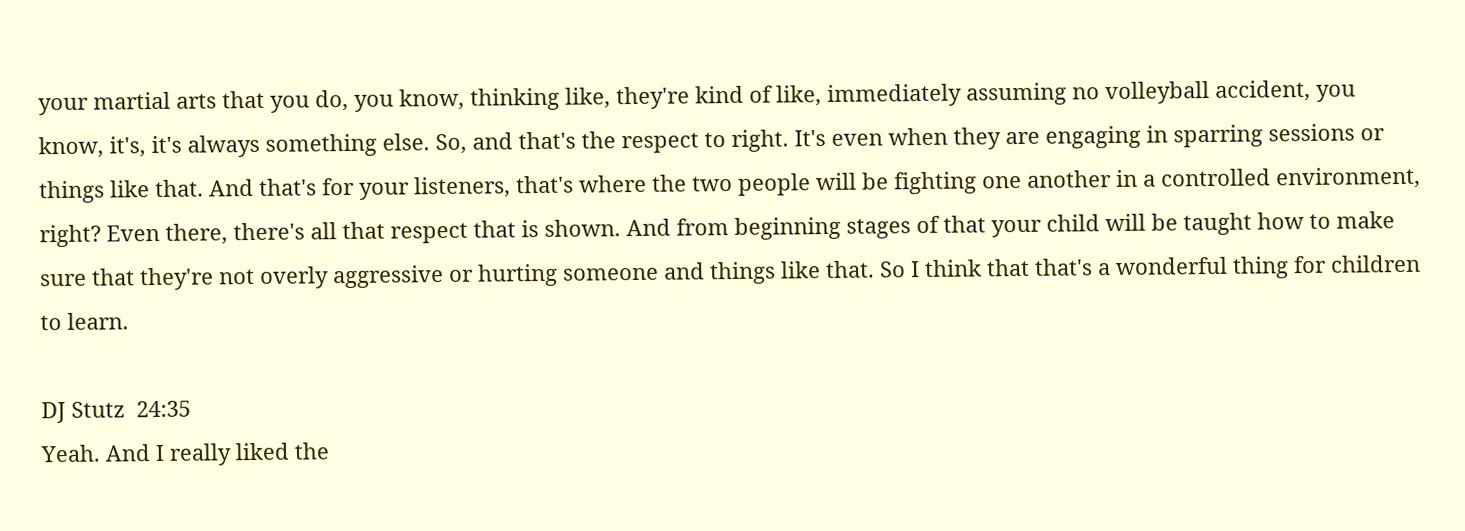your martial arts that you do, you know, thinking like, they're kind of like, immediately assuming no volleyball accident, you know, it's, it's always something else. So, and that's the respect to right. It's even when they are engaging in sparring sessions or things like that. And that's for your listeners, that's where the two people will be fighting one another in a controlled environment, right? Even there, there's all that respect that is shown. And from beginning stages of that your child will be taught how to make sure that they're not overly aggressive or hurting someone and things like that. So I think that that's a wonderful thing for children to learn.

DJ Stutz  24:35
Yeah. And I really liked the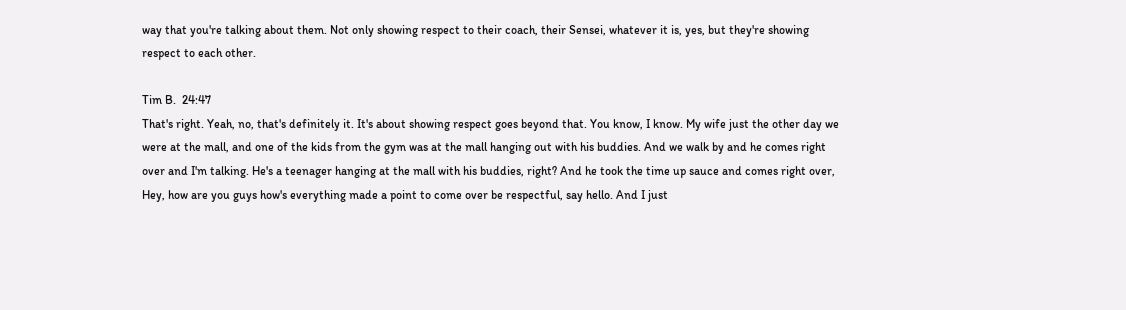way that you're talking about them. Not only showing respect to their coach, their Sensei, whatever it is, yes, but they're showing respect to each other.

Tim B.  24:47
That's right. Yeah, no, that's definitely it. It's about showing respect goes beyond that. You know, I know. My wife just the other day we were at the mall, and one of the kids from the gym was at the mall hanging out with his buddies. And we walk by and he comes right over and I'm talking. He's a teenager hanging at the mall with his buddies, right? And he took the time up sauce and comes right over, Hey, how are you guys how's everything made a point to come over be respectful, say hello. And I just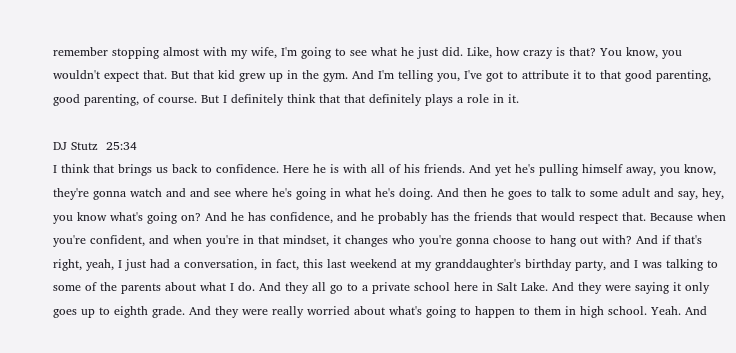remember stopping almost with my wife, I'm going to see what he just did. Like, how crazy is that? You know, you wouldn't expect that. But that kid grew up in the gym. And I'm telling you, I've got to attribute it to that good parenting, good parenting, of course. But I definitely think that that definitely plays a role in it.

DJ Stutz  25:34
I think that brings us back to confidence. Here he is with all of his friends. And yet he's pulling himself away, you know, they're gonna watch and and see where he's going in what he's doing. And then he goes to talk to some adult and say, hey, you know what's going on? And he has confidence, and he probably has the friends that would respect that. Because when you're confident, and when you're in that mindset, it changes who you're gonna choose to hang out with? And if that's right, yeah, I just had a conversation, in fact, this last weekend at my granddaughter's birthday party, and I was talking to some of the parents about what I do. And they all go to a private school here in Salt Lake. And they were saying it only goes up to eighth grade. And they were really worried about what's going to happen to them in high school. Yeah. And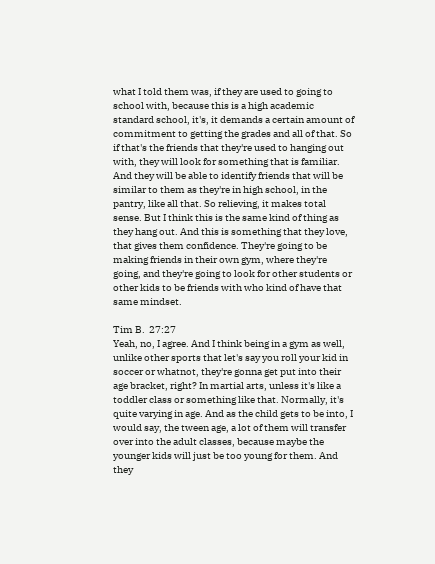what I told them was, if they are used to going to school with, because this is a high academic standard school, it's, it demands a certain amount of commitment to getting the grades and all of that. So if that's the friends that they're used to hanging out with, they will look for something that is familiar. And they will be able to identify friends that will be similar to them as they're in high school, in the pantry, like all that. So relieving, it makes total sense. But I think this is the same kind of thing as they hang out. And this is something that they love, that gives them confidence. They're going to be making friends in their own gym, where they're going, and they're going to look for other students or other kids to be friends with who kind of have that same mindset.

Tim B.  27:27
Yeah, no, I agree. And I think being in a gym as well, unlike other sports that let's say you roll your kid in soccer or whatnot, they're gonna get put into their age bracket, right? In martial arts, unless it's like a toddler class or something like that. Normally, it's quite varying in age. And as the child gets to be into, I would say, the tween age, a lot of them will transfer over into the adult classes, because maybe the younger kids will just be too young for them. And they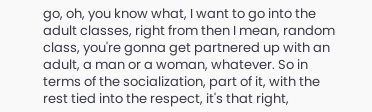go, oh, you know what, I want to go into the adult classes, right from then I mean, random class, you're gonna get partnered up with an adult, a man or a woman, whatever. So in terms of the socialization, part of it, with the rest tied into the respect, it's that right,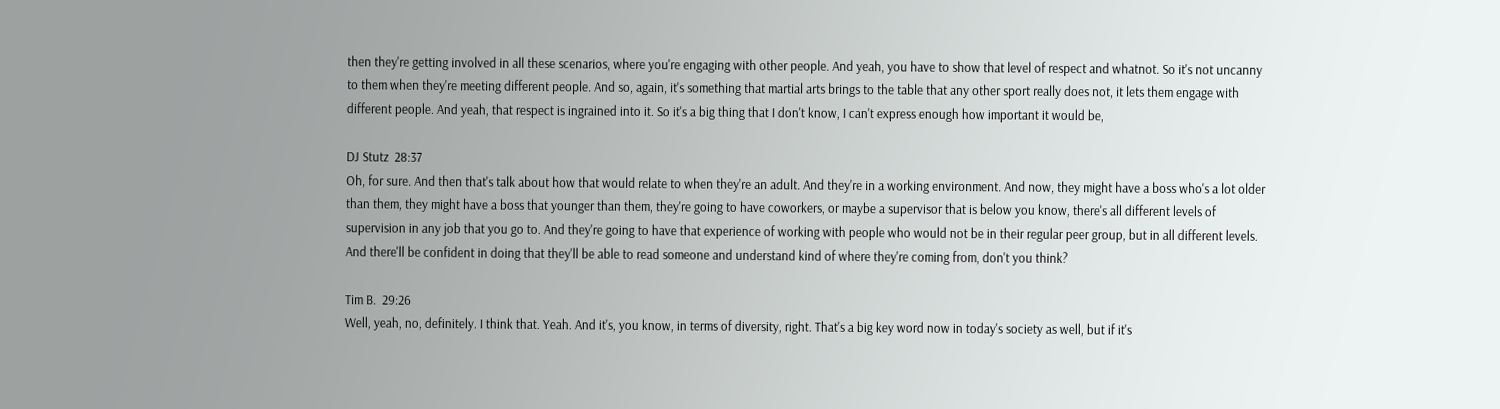then they're getting involved in all these scenarios, where you're engaging with other people. And yeah, you have to show that level of respect and whatnot. So it's not uncanny to them when they're meeting different people. And so, again, it's something that martial arts brings to the table that any other sport really does not, it lets them engage with different people. And yeah, that respect is ingrained into it. So it's a big thing that I don't know, I can't express enough how important it would be,

DJ Stutz  28:37
Oh, for sure. And then that's talk about how that would relate to when they're an adult. And they're in a working environment. And now, they might have a boss who's a lot older than them, they might have a boss that younger than them, they're going to have coworkers, or maybe a supervisor that is below you know, there's all different levels of supervision in any job that you go to. And they're going to have that experience of working with people who would not be in their regular peer group, but in all different levels. And there'll be confident in doing that they'll be able to read someone and understand kind of where they're coming from, don't you think?

Tim B.  29:26
Well, yeah, no, definitely. I think that. Yeah. And it's, you know, in terms of diversity, right. That's a big key word now in today's society as well, but if it's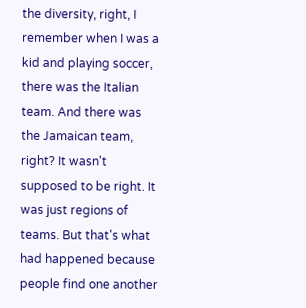the diversity, right, I remember when I was a kid and playing soccer, there was the Italian team. And there was the Jamaican team, right? It wasn't supposed to be right. It was just regions of teams. But that's what had happened because people find one another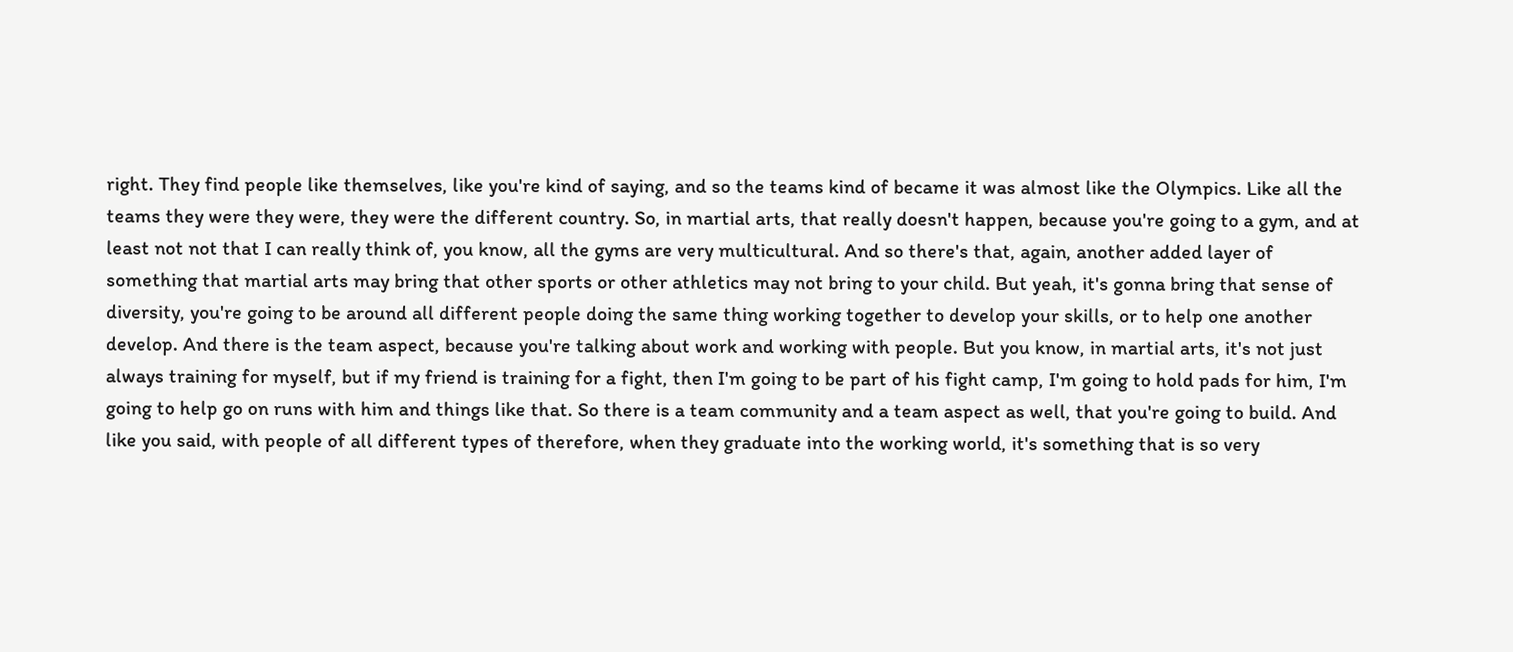right. They find people like themselves, like you're kind of saying, and so the teams kind of became it was almost like the Olympics. Like all the teams they were they were, they were the different country. So, in martial arts, that really doesn't happen, because you're going to a gym, and at least not not that I can really think of, you know, all the gyms are very multicultural. And so there's that, again, another added layer of something that martial arts may bring that other sports or other athletics may not bring to your child. But yeah, it's gonna bring that sense of diversity, you're going to be around all different people doing the same thing working together to develop your skills, or to help one another develop. And there is the team aspect, because you're talking about work and working with people. But you know, in martial arts, it's not just always training for myself, but if my friend is training for a fight, then I'm going to be part of his fight camp, I'm going to hold pads for him, I'm going to help go on runs with him and things like that. So there is a team community and a team aspect as well, that you're going to build. And like you said, with people of all different types of therefore, when they graduate into the working world, it's something that is so very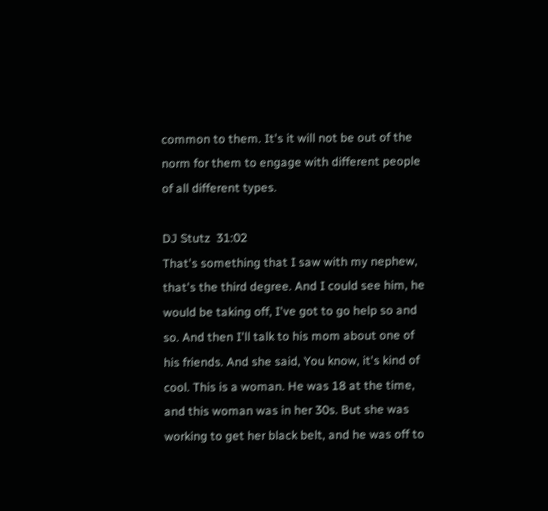common to them. It's it will not be out of the norm for them to engage with different people of all different types.

DJ Stutz  31:02
That's something that I saw with my nephew, that's the third degree. And I could see him, he would be taking off, I've got to go help so and so. And then I'll talk to his mom about one of his friends. And she said, You know, it's kind of cool. This is a woman. He was 18 at the time, and this woman was in her 30s. But she was working to get her black belt, and he was off to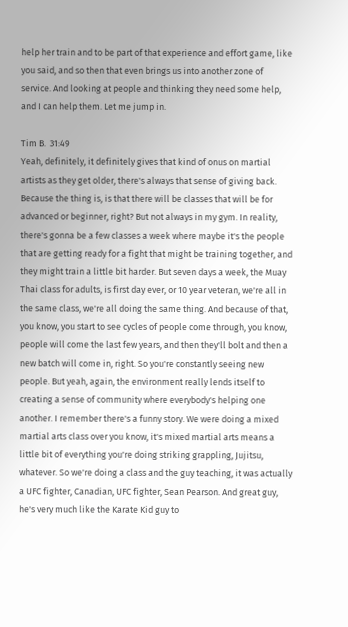help her train and to be part of that experience and effort game, like you said, and so then that even brings us into another zone of service. And looking at people and thinking they need some help, and I can help them. Let me jump in.

Tim B.  31:49
Yeah, definitely, it definitely gives that kind of onus on martial artists as they get older, there's always that sense of giving back. Because the thing is, is that there will be classes that will be for advanced or beginner, right? But not always in my gym. In reality, there's gonna be a few classes a week where maybe it's the people that are getting ready for a fight that might be training together, and they might train a little bit harder. But seven days a week, the Muay Thai class for adults, is first day ever, or 10 year veteran, we're all in the same class, we're all doing the same thing. And because of that, you know, you start to see cycles of people come through, you know, people will come the last few years, and then they'll bolt and then a new batch will come in, right. So you're constantly seeing new people. But yeah, again, the environment really lends itself to creating a sense of community where everybody's helping one another. I remember there's a funny story. We were doing a mixed martial arts class over you know, it's mixed martial arts means a little bit of everything you're doing striking grappling, Jujitsu, whatever. So we're doing a class and the guy teaching, it was actually a UFC fighter, Canadian, UFC fighter, Sean Pearson. And great guy, he's very much like the Karate Kid guy to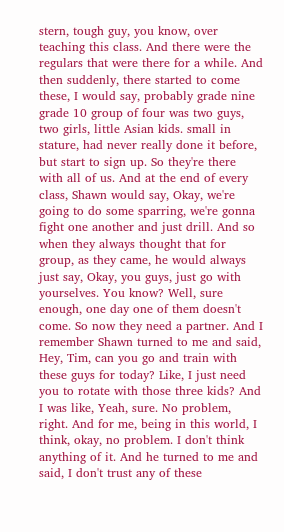stern, tough guy, you know, over teaching this class. And there were the regulars that were there for a while. And then suddenly, there started to come these, I would say, probably grade nine grade 10 group of four was two guys, two girls, little Asian kids. small in stature, had never really done it before, but start to sign up. So they're there with all of us. And at the end of every class, Shawn would say, Okay, we're going to do some sparring, we're gonna fight one another and just drill. And so when they always thought that for group, as they came, he would always just say, Okay, you guys, just go with yourselves. You know? Well, sure enough, one day one of them doesn't come. So now they need a partner. And I remember Shawn turned to me and said, Hey, Tim, can you go and train with these guys for today? Like, I just need you to rotate with those three kids? And I was like, Yeah, sure. No problem, right. And for me, being in this world, I think, okay, no problem. I don't think anything of it. And he turned to me and said, I don't trust any of these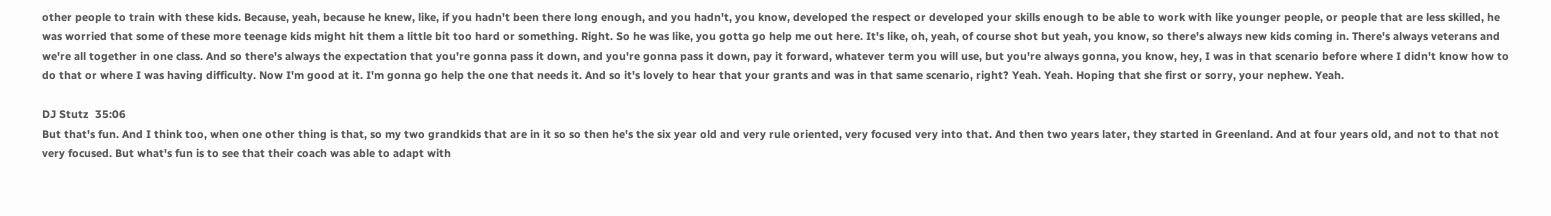other people to train with these kids. Because, yeah, because he knew, like, if you hadn't been there long enough, and you hadn't, you know, developed the respect or developed your skills enough to be able to work with like younger people, or people that are less skilled, he was worried that some of these more teenage kids might hit them a little bit too hard or something. Right. So he was like, you gotta go help me out here. It's like, oh, yeah, of course shot but yeah, you know, so there's always new kids coming in. There's always veterans and we're all together in one class. And so there's always the expectation that you're gonna pass it down, and you're gonna pass it down, pay it forward, whatever term you will use, but you're always gonna, you know, hey, I was in that scenario before where I didn't know how to do that or where I was having difficulty. Now I'm good at it. I'm gonna go help the one that needs it. And so it's lovely to hear that your grants and was in that same scenario, right? Yeah. Yeah. Hoping that she first or sorry, your nephew. Yeah.

DJ Stutz  35:06
But that's fun. And I think too, when one other thing is that, so my two grandkids that are in it so so then he's the six year old and very rule oriented, very focused very into that. And then two years later, they started in Greenland. And at four years old, and not to that not very focused. But what's fun is to see that their coach was able to adapt with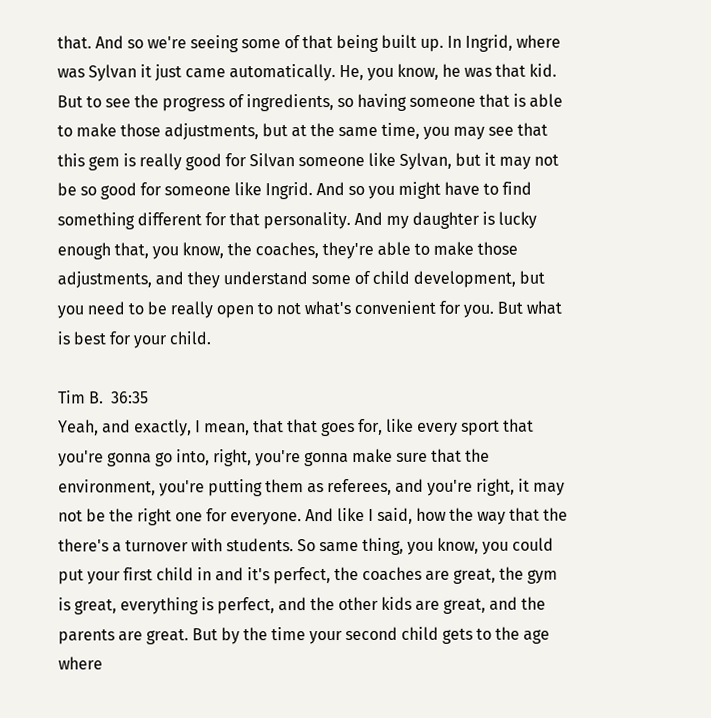that. And so we're seeing some of that being built up. In Ingrid, where was Sylvan it just came automatically. He, you know, he was that kid. But to see the progress of ingredients, so having someone that is able to make those adjustments, but at the same time, you may see that this gem is really good for Silvan someone like Sylvan, but it may not be so good for someone like Ingrid. And so you might have to find something different for that personality. And my daughter is lucky enough that, you know, the coaches, they're able to make those adjustments, and they understand some of child development, but you need to be really open to not what's convenient for you. But what is best for your child.

Tim B.  36:35
Yeah, and exactly, I mean, that that goes for, like every sport that you're gonna go into, right, you're gonna make sure that the environment, you're putting them as referees, and you're right, it may not be the right one for everyone. And like I said, how the way that the there's a turnover with students. So same thing, you know, you could put your first child in and it's perfect, the coaches are great, the gym is great, everything is perfect, and the other kids are great, and the parents are great. But by the time your second child gets to the age where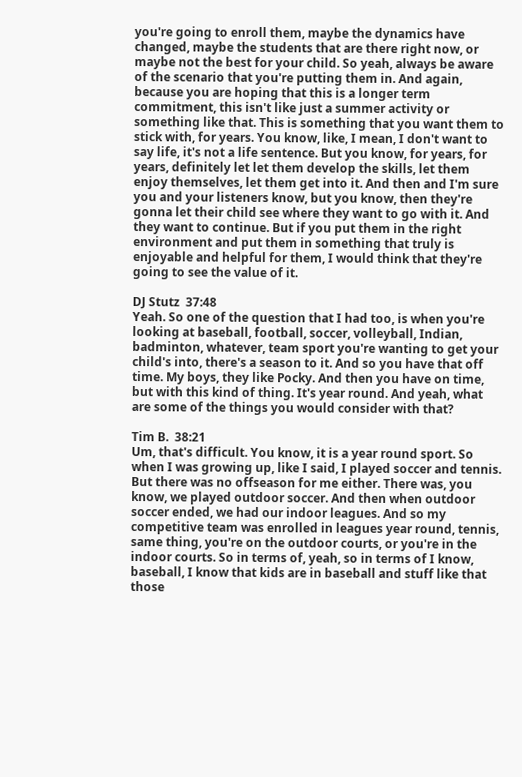you're going to enroll them, maybe the dynamics have changed, maybe the students that are there right now, or maybe not the best for your child. So yeah, always be aware of the scenario that you're putting them in. And again, because you are hoping that this is a longer term commitment, this isn't like just a summer activity or something like that. This is something that you want them to stick with, for years. You know, like, I mean, I don't want to say life, it's not a life sentence. But you know, for years, for years, definitely let let them develop the skills, let them enjoy themselves, let them get into it. And then and I'm sure you and your listeners know, but you know, then they're gonna let their child see where they want to go with it. And they want to continue. But if you put them in the right environment and put them in something that truly is enjoyable and helpful for them, I would think that they're going to see the value of it.

DJ Stutz  37:48
Yeah. So one of the question that I had too, is when you're looking at baseball, football, soccer, volleyball, Indian, badminton, whatever, team sport you're wanting to get your child's into, there's a season to it. And so you have that off time. My boys, they like Pocky. And then you have on time, but with this kind of thing. It's year round. And yeah, what are some of the things you would consider with that?

Tim B.  38:21
Um, that's difficult. You know, it is a year round sport. So when I was growing up, like I said, I played soccer and tennis. But there was no offseason for me either. There was, you know, we played outdoor soccer. And then when outdoor soccer ended, we had our indoor leagues. And so my competitive team was enrolled in leagues year round, tennis, same thing, you're on the outdoor courts, or you're in the indoor courts. So in terms of, yeah, so in terms of I know, baseball, I know that kids are in baseball and stuff like that those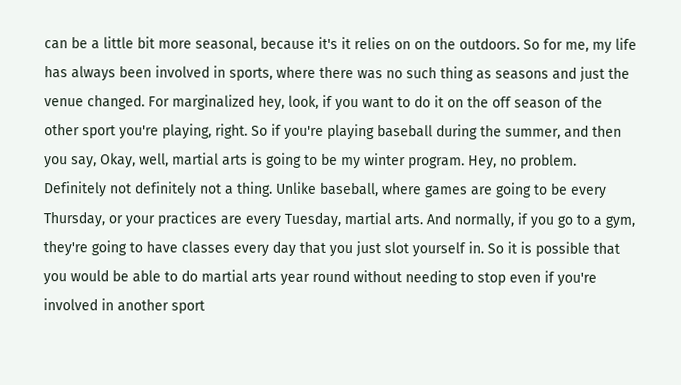can be a little bit more seasonal, because it's it relies on on the outdoors. So for me, my life has always been involved in sports, where there was no such thing as seasons and just the venue changed. For marginalized hey, look, if you want to do it on the off season of the other sport you're playing, right. So if you're playing baseball during the summer, and then you say, Okay, well, martial arts is going to be my winter program. Hey, no problem. Definitely not definitely not a thing. Unlike baseball, where games are going to be every Thursday, or your practices are every Tuesday, martial arts. And normally, if you go to a gym, they're going to have classes every day that you just slot yourself in. So it is possible that you would be able to do martial arts year round without needing to stop even if you're involved in another sport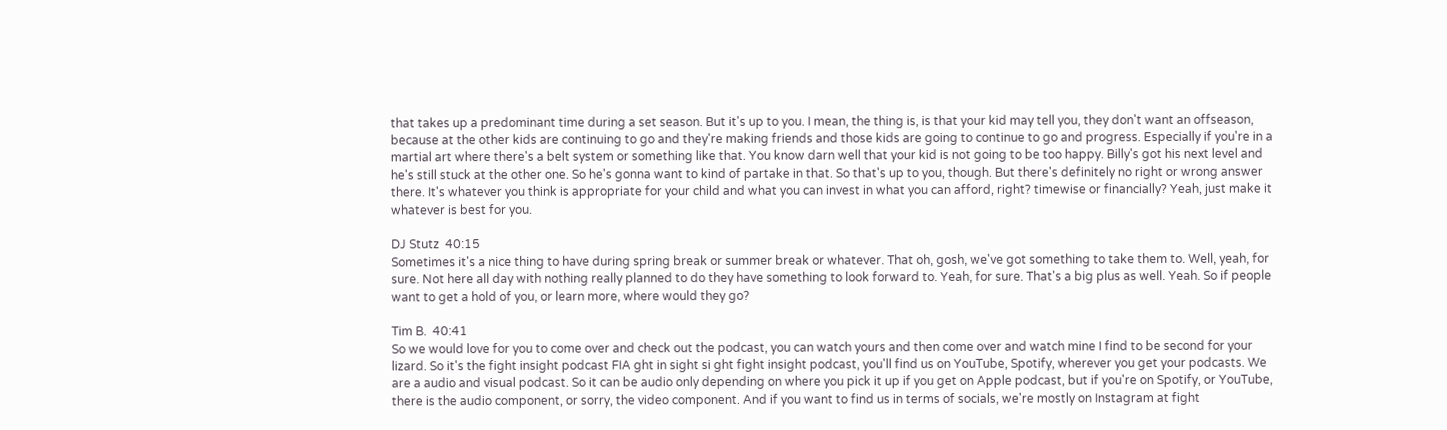that takes up a predominant time during a set season. But it's up to you. I mean, the thing is, is that your kid may tell you, they don't want an offseason, because at the other kids are continuing to go and they're making friends and those kids are going to continue to go and progress. Especially if you're in a martial art where there's a belt system or something like that. You know darn well that your kid is not going to be too happy. Billy's got his next level and he's still stuck at the other one. So he's gonna want to kind of partake in that. So that's up to you, though. But there's definitely no right or wrong answer there. It's whatever you think is appropriate for your child and what you can invest in what you can afford, right? timewise or financially? Yeah, just make it whatever is best for you.

DJ Stutz  40:15
Sometimes it's a nice thing to have during spring break or summer break or whatever. That oh, gosh, we've got something to take them to. Well, yeah, for sure. Not here all day with nothing really planned to do they have something to look forward to. Yeah, for sure. That's a big plus as well. Yeah. So if people want to get a hold of you, or learn more, where would they go?

Tim B.  40:41
So we would love for you to come over and check out the podcast, you can watch yours and then come over and watch mine I find to be second for your lizard. So it's the fight insight podcast FIA ght in sight si ght fight insight podcast, you'll find us on YouTube, Spotify, wherever you get your podcasts. We are a audio and visual podcast. So it can be audio only depending on where you pick it up if you get on Apple podcast, but if you're on Spotify, or YouTube, there is the audio component, or sorry, the video component. And if you want to find us in terms of socials, we're mostly on Instagram at fight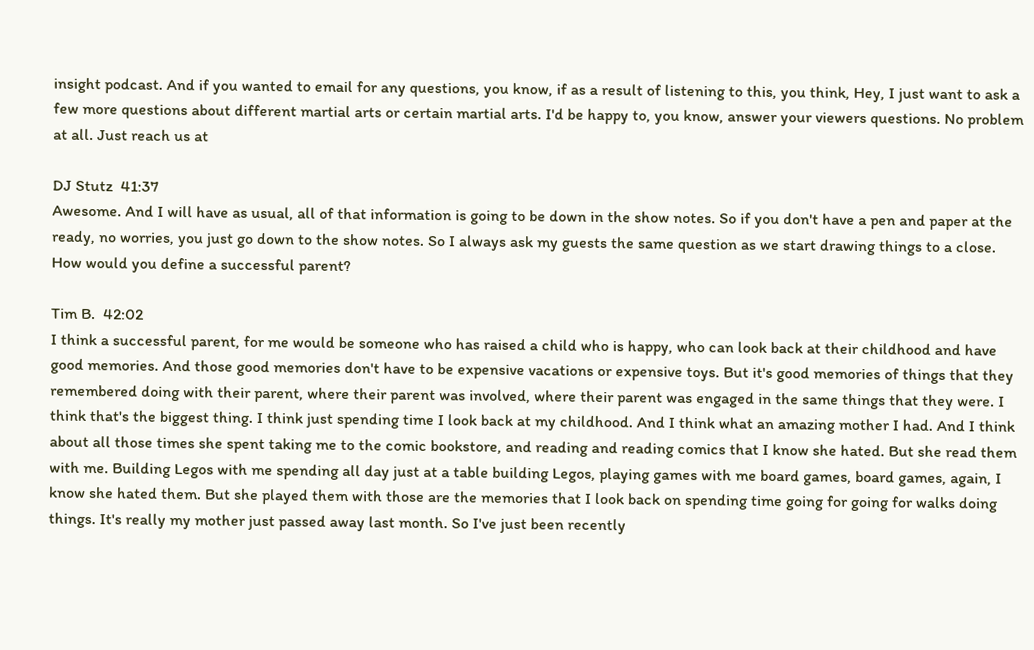insight podcast. And if you wanted to email for any questions, you know, if as a result of listening to this, you think, Hey, I just want to ask a few more questions about different martial arts or certain martial arts. I'd be happy to, you know, answer your viewers questions. No problem at all. Just reach us at

DJ Stutz  41:37
Awesome. And I will have as usual, all of that information is going to be down in the show notes. So if you don't have a pen and paper at the ready, no worries, you just go down to the show notes. So I always ask my guests the same question as we start drawing things to a close. How would you define a successful parent?

Tim B.  42:02
I think a successful parent, for me would be someone who has raised a child who is happy, who can look back at their childhood and have good memories. And those good memories don't have to be expensive vacations or expensive toys. But it's good memories of things that they remembered doing with their parent, where their parent was involved, where their parent was engaged in the same things that they were. I think that's the biggest thing. I think just spending time I look back at my childhood. And I think what an amazing mother I had. And I think about all those times she spent taking me to the comic bookstore, and reading and reading comics that I know she hated. But she read them with me. Building Legos with me spending all day just at a table building Legos, playing games with me board games, board games, again, I know she hated them. But she played them with those are the memories that I look back on spending time going for going for walks doing things. It's really my mother just passed away last month. So I've just been recently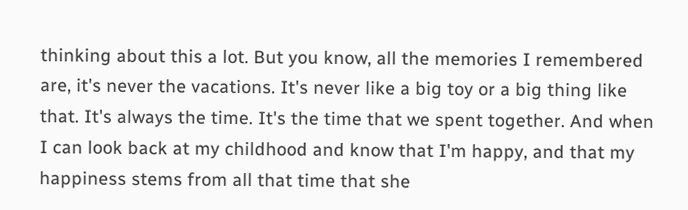thinking about this a lot. But you know, all the memories I remembered are, it's never the vacations. It's never like a big toy or a big thing like that. It's always the time. It's the time that we spent together. And when I can look back at my childhood and know that I'm happy, and that my happiness stems from all that time that she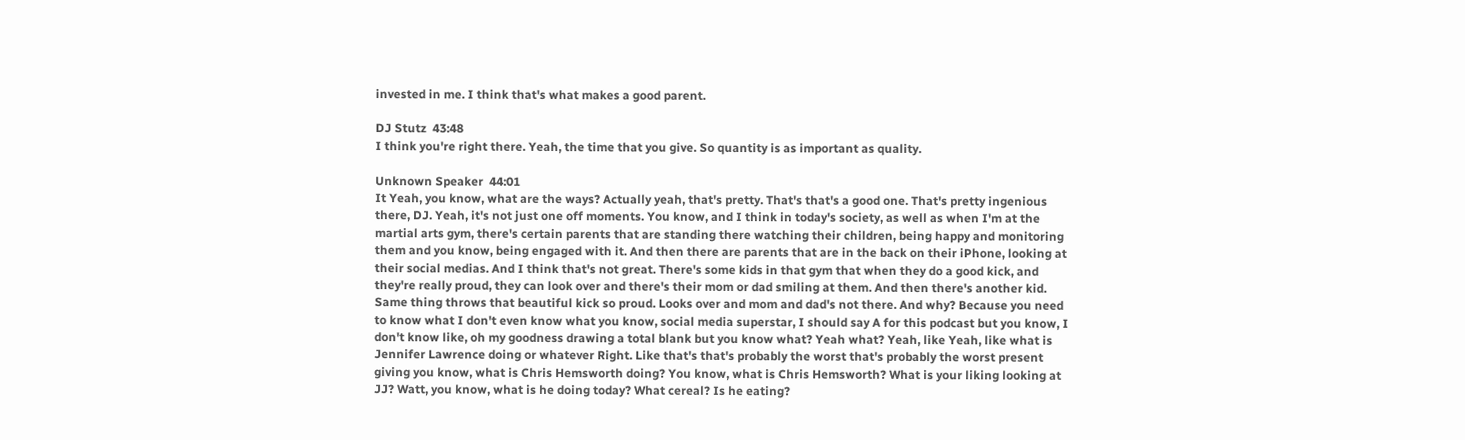invested in me. I think that's what makes a good parent.

DJ Stutz  43:48
I think you're right there. Yeah, the time that you give. So quantity is as important as quality.

Unknown Speaker  44:01
It Yeah, you know, what are the ways? Actually yeah, that's pretty. That's that's a good one. That's pretty ingenious there, DJ. Yeah, it's not just one off moments. You know, and I think in today's society, as well as when I'm at the martial arts gym, there's certain parents that are standing there watching their children, being happy and monitoring them and you know, being engaged with it. And then there are parents that are in the back on their iPhone, looking at their social medias. And I think that's not great. There's some kids in that gym that when they do a good kick, and they're really proud, they can look over and there's their mom or dad smiling at them. And then there's another kid. Same thing throws that beautiful kick so proud. Looks over and mom and dad's not there. And why? Because you need to know what I don't even know what you know, social media superstar, I should say A for this podcast but you know, I don't know like, oh my goodness drawing a total blank but you know what? Yeah what? Yeah, like Yeah, like what is Jennifer Lawrence doing or whatever Right. Like that's that's probably the worst that's probably the worst present giving you know, what is Chris Hemsworth doing? You know, what is Chris Hemsworth? What is your liking looking at JJ? Watt, you know, what is he doing today? What cereal? Is he eating?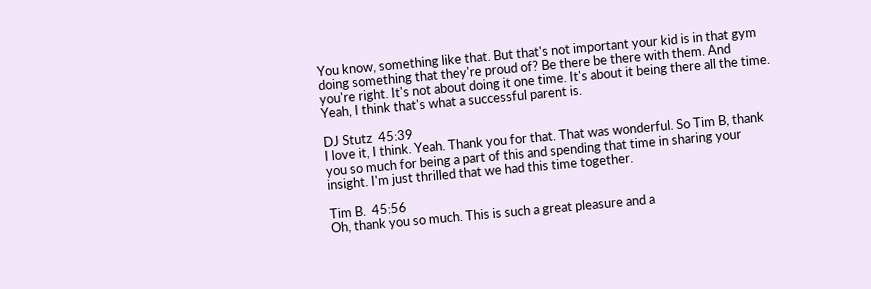You know, something like that. But that's not important your kid is in that gym doing something that they're proud of? Be there be there with them. And you're right. It's not about doing it one time. It's about it being there all the time. Yeah, I think that's what a successful parent is.

DJ Stutz  45:39
I love it, I think. Yeah. Thank you for that. That was wonderful. So Tim B, thank you so much for being a part of this and spending that time in sharing your insight. I'm just thrilled that we had this time together.

Tim B.  45:56
Oh, thank you so much. This is such a great pleasure and a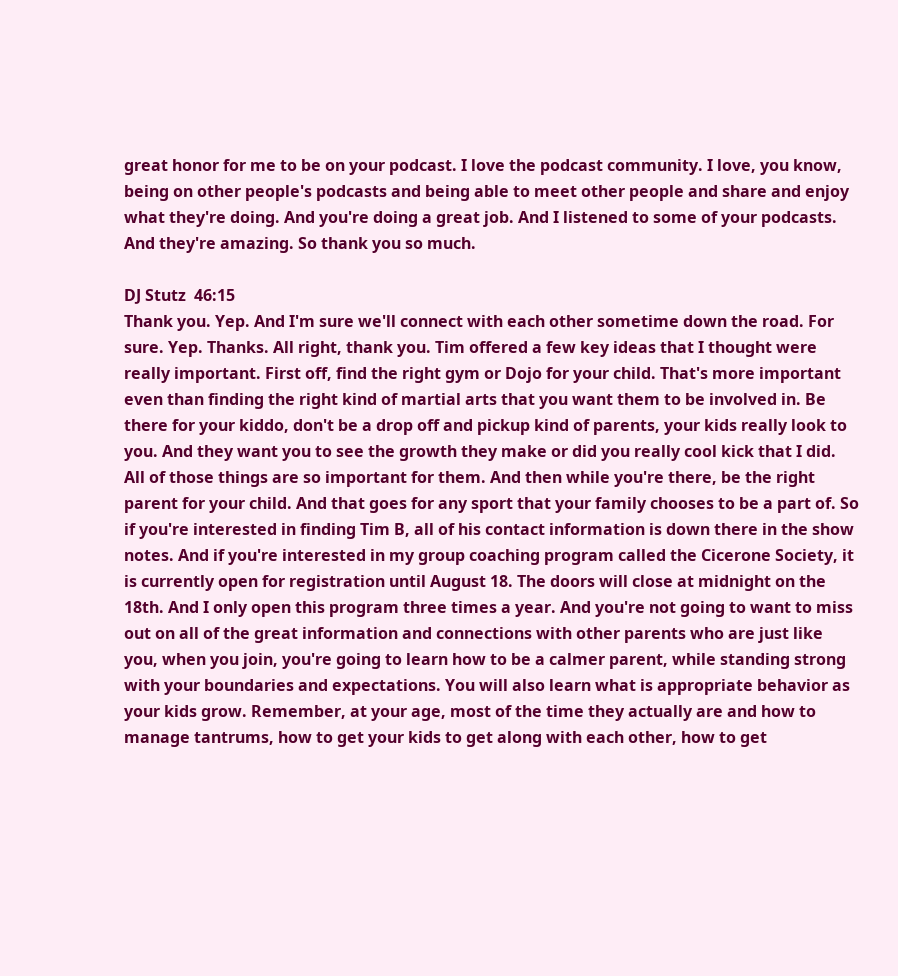great honor for me to be on your podcast. I love the podcast community. I love, you know, being on other people's podcasts and being able to meet other people and share and enjoy what they're doing. And you're doing a great job. And I listened to some of your podcasts. And they're amazing. So thank you so much.

DJ Stutz  46:15
Thank you. Yep. And I'm sure we'll connect with each other sometime down the road. For sure. Yep. Thanks. All right, thank you. Tim offered a few key ideas that I thought were really important. First off, find the right gym or Dojo for your child. That's more important even than finding the right kind of martial arts that you want them to be involved in. Be there for your kiddo, don't be a drop off and pickup kind of parents, your kids really look to you. And they want you to see the growth they make or did you really cool kick that I did. All of those things are so important for them. And then while you're there, be the right parent for your child. And that goes for any sport that your family chooses to be a part of. So if you're interested in finding Tim B, all of his contact information is down there in the show notes. And if you're interested in my group coaching program called the Cicerone Society, it is currently open for registration until August 18. The doors will close at midnight on the 18th. And I only open this program three times a year. And you're not going to want to miss out on all of the great information and connections with other parents who are just like you, when you join, you're going to learn how to be a calmer parent, while standing strong with your boundaries and expectations. You will also learn what is appropriate behavior as your kids grow. Remember, at your age, most of the time they actually are and how to manage tantrums, how to get your kids to get along with each other, how to get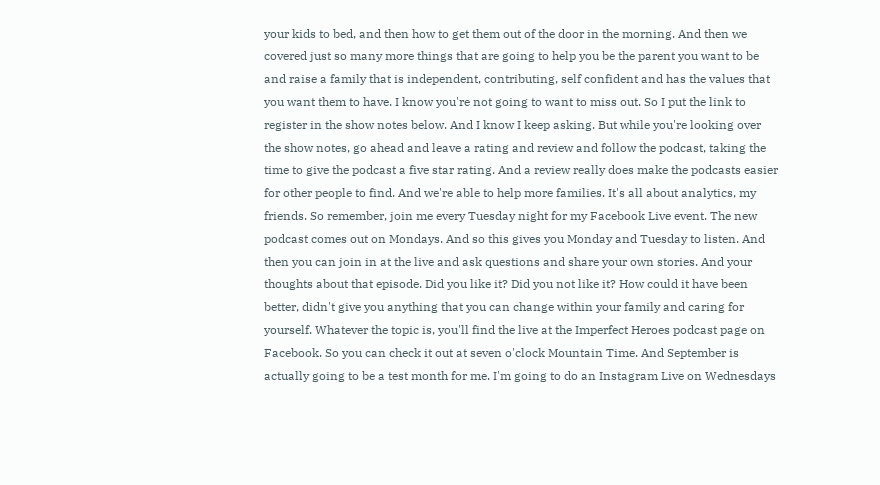your kids to bed, and then how to get them out of the door in the morning. And then we covered just so many more things that are going to help you be the parent you want to be and raise a family that is independent, contributing, self confident and has the values that you want them to have. I know you're not going to want to miss out. So I put the link to register in the show notes below. And I know I keep asking. But while you're looking over the show notes, go ahead and leave a rating and review and follow the podcast, taking the time to give the podcast a five star rating. And a review really does make the podcasts easier for other people to find. And we're able to help more families. It's all about analytics, my friends. So remember, join me every Tuesday night for my Facebook Live event. The new podcast comes out on Mondays. And so this gives you Monday and Tuesday to listen. And then you can join in at the live and ask questions and share your own stories. And your thoughts about that episode. Did you like it? Did you not like it? How could it have been better, didn't give you anything that you can change within your family and caring for yourself. Whatever the topic is, you'll find the live at the Imperfect Heroes podcast page on Facebook. So you can check it out at seven o'clock Mountain Time. And September is actually going to be a test month for me. I'm going to do an Instagram Live on Wednesdays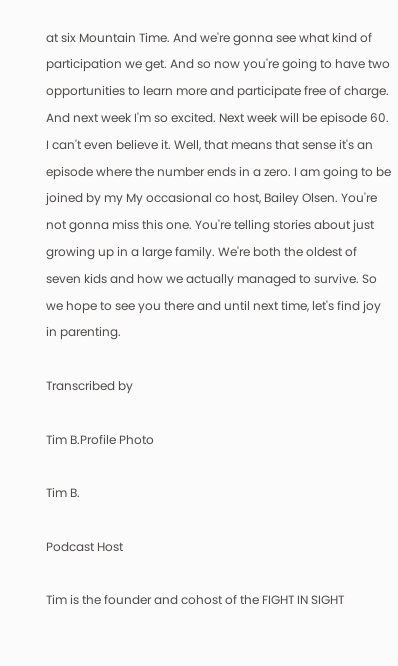at six Mountain Time. And we're gonna see what kind of participation we get. And so now you're going to have two opportunities to learn more and participate free of charge. And next week I'm so excited. Next week will be episode 60. I can't even believe it. Well, that means that sense it's an episode where the number ends in a zero. I am going to be joined by my My occasional co host, Bailey Olsen. You're not gonna miss this one. You're telling stories about just growing up in a large family. We're both the oldest of seven kids and how we actually managed to survive. So we hope to see you there and until next time, let's find joy in parenting.

Transcribed by

Tim B.Profile Photo

Tim B.

Podcast Host

Tim is the founder and cohost of the FIGHT IN SIGHT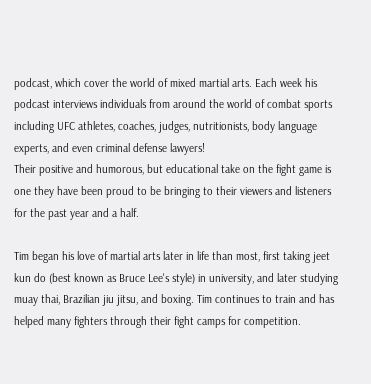podcast, which cover the world of mixed martial arts. Each week his podcast interviews individuals from around the world of combat sports including UFC athletes, coaches, judges, nutritionists, body language experts, and even criminal defense lawyers!
Their positive and humorous, but educational take on the fight game is one they have been proud to be bringing to their viewers and listeners for the past year and a half.

Tim began his love of martial arts later in life than most, first taking jeet kun do (best known as Bruce Lee's style) in university, and later studying muay thai, Brazilian jiu jitsu, and boxing. Tim continues to train and has helped many fighters through their fight camps for competition.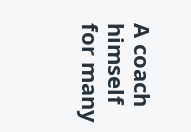A coach himself for many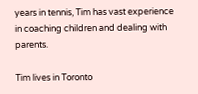years in tennis, Tim has vast experience in coaching children and dealing with parents.

Tim lives in Toronto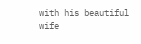with his beautiful wife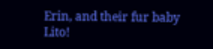Erin, and their fur baby Lito!